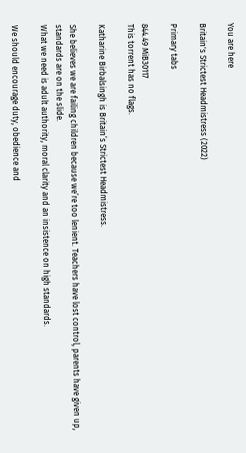You are here

Britain's Strictest Headmistress (2022)

Primary tabs

844.49 MiB30117
This torrent has no flags.

Katharine Birbalsingh is Britain’s Strictest Headmistress.

She believes we are failing children because we’re too lenient. Teachers have lost control, parents have given up, standards are on the slide.
What we need is adult authority, moral clarity and an insistence on high standards.

We should encourage duty, obedience and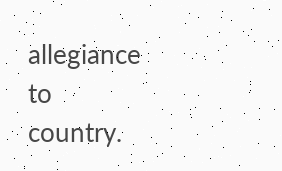allegiance to country.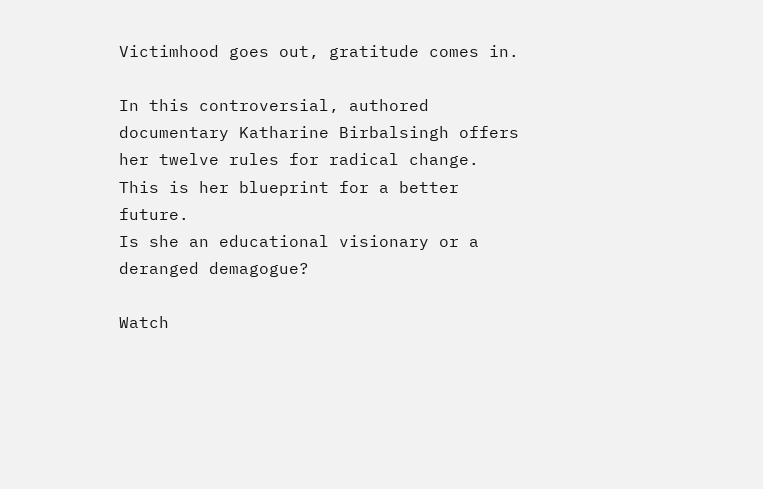Victimhood goes out, gratitude comes in.

In this controversial, authored documentary Katharine Birbalsingh offers her twelve rules for radical change. This is her blueprint for a better future.
Is she an educational visionary or a deranged demagogue?

Watch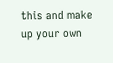this and make up your own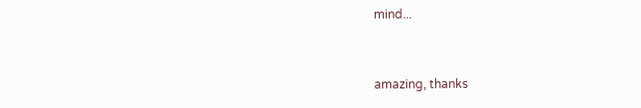mind...


amazing, thanks